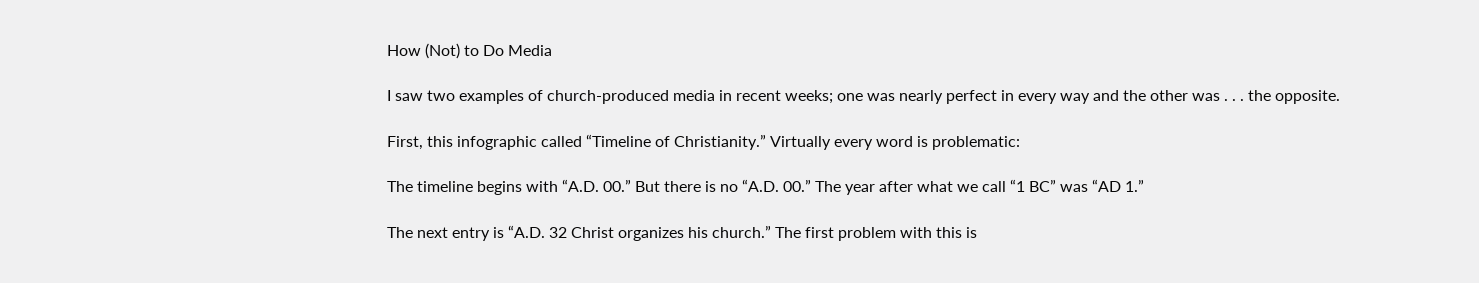How (Not) to Do Media

I saw two examples of church-produced media in recent weeks; one was nearly perfect in every way and the other was . . . the opposite.

First, this infographic called “Timeline of Christianity.” Virtually every word is problematic:

The timeline begins with “A.D. 00.” But there is no “A.D. 00.” The year after what we call “1 BC” was “AD 1.”

The next entry is “A.D. 32 Christ organizes his church.” The first problem with this is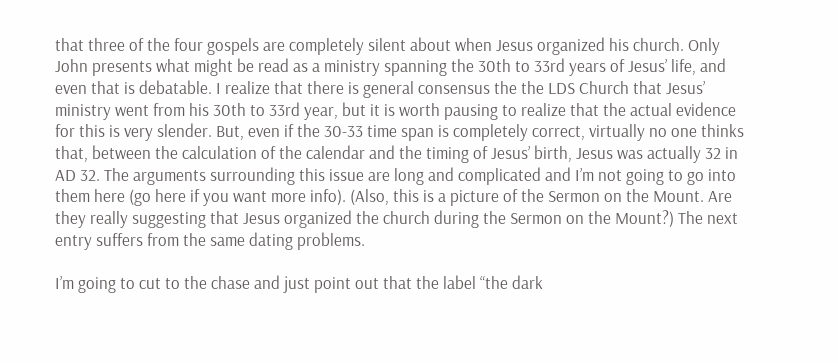that three of the four gospels are completely silent about when Jesus organized his church. Only John presents what might be read as a ministry spanning the 30th to 33rd years of Jesus’ life, and even that is debatable. I realize that there is general consensus the the LDS Church that Jesus’ ministry went from his 30th to 33rd year, but it is worth pausing to realize that the actual evidence for this is very slender. But, even if the 30-33 time span is completely correct, virtually no one thinks that, between the calculation of the calendar and the timing of Jesus’ birth, Jesus was actually 32 in AD 32. The arguments surrounding this issue are long and complicated and I’m not going to go into them here (go here if you want more info). (Also, this is a picture of the Sermon on the Mount. Are they really suggesting that Jesus organized the church during the Sermon on the Mount?) The next entry suffers from the same dating problems.

I’m going to cut to the chase and just point out that the label “the dark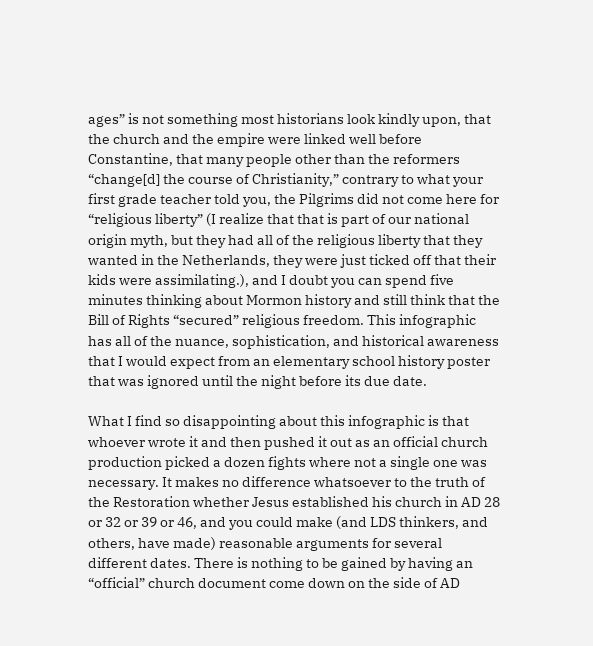ages” is not something most historians look kindly upon, that the church and the empire were linked well before Constantine, that many people other than the reformers “change[d] the course of Christianity,” contrary to what your first grade teacher told you, the Pilgrims did not come here for “religious liberty” (I realize that that is part of our national origin myth, but they had all of the religious liberty that they wanted in the Netherlands, they were just ticked off that their kids were assimilating.), and I doubt you can spend five minutes thinking about Mormon history and still think that the Bill of Rights “secured” religious freedom. This infographic has all of the nuance, sophistication, and historical awareness that I would expect from an elementary school history poster that was ignored until the night before its due date.

What I find so disappointing about this infographic is that whoever wrote it and then pushed it out as an official church production picked a dozen fights where not a single one was necessary. It makes no difference whatsoever to the truth of the Restoration whether Jesus established his church in AD 28 or 32 or 39 or 46, and you could make (and LDS thinkers, and others, have made) reasonable arguments for several different dates. There is nothing to be gained by having an “official” church document come down on the side of AD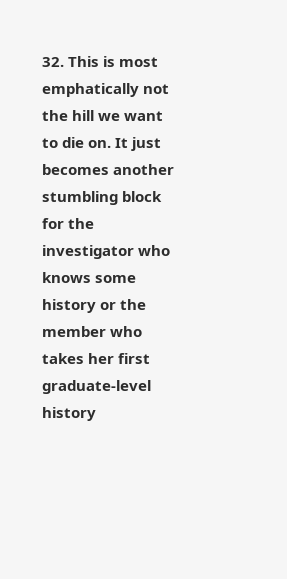32. This is most emphatically not the hill we want to die on. It just becomes another stumbling block for the investigator who knows some history or the member who takes her first graduate-level history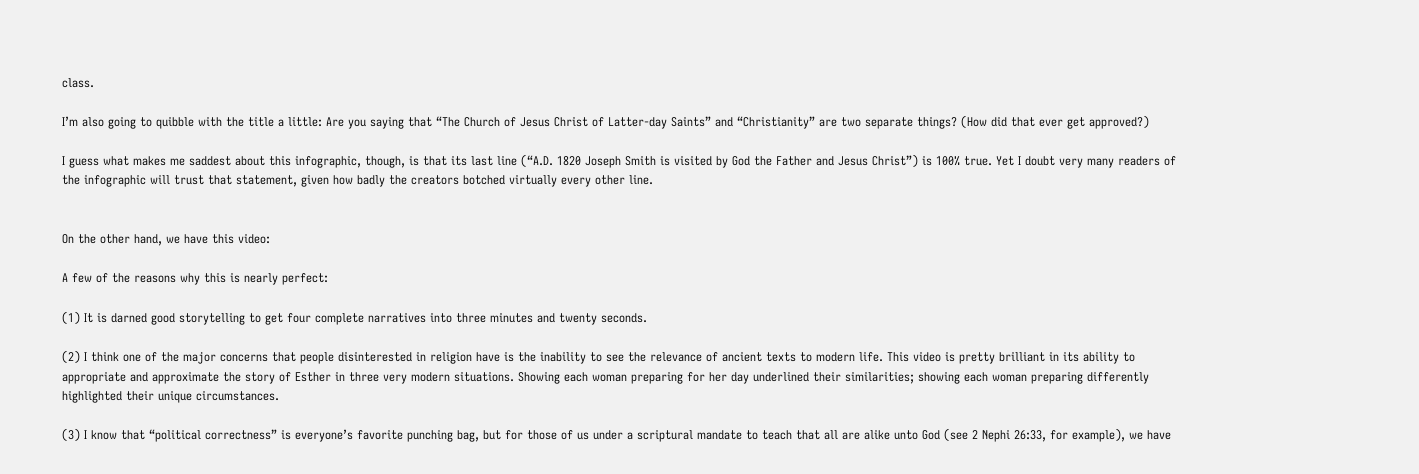class.

I’m also going to quibble with the title a little: Are you saying that “The Church of Jesus Christ of Latter-day Saints” and “Christianity” are two separate things? (How did that ever get approved?)

I guess what makes me saddest about this infographic, though, is that its last line (“A.D. 1820 Joseph Smith is visited by God the Father and Jesus Christ”) is 100% true. Yet I doubt very many readers of the infographic will trust that statement, given how badly the creators botched virtually every other line.


On the other hand, we have this video:

A few of the reasons why this is nearly perfect:

(1) It is darned good storytelling to get four complete narratives into three minutes and twenty seconds.

(2) I think one of the major concerns that people disinterested in religion have is the inability to see the relevance of ancient texts to modern life. This video is pretty brilliant in its ability to appropriate and approximate the story of Esther in three very modern situations. Showing each woman preparing for her day underlined their similarities; showing each woman preparing differently highlighted their unique circumstances.

(3) I know that “political correctness” is everyone’s favorite punching bag, but for those of us under a scriptural mandate to teach that all are alike unto God (see 2 Nephi 26:33, for example), we have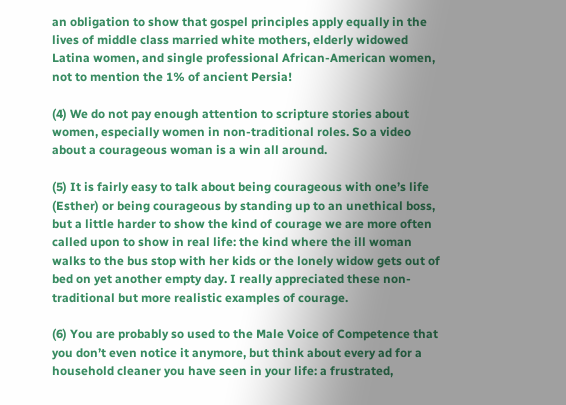an obligation to show that gospel principles apply equally in the lives of middle class married white mothers, elderly widowed Latina women, and single professional African-American women, not to mention the 1% of ancient Persia!

(4) We do not pay enough attention to scripture stories about women, especially women in non-traditional roles. So a video about a courageous woman is a win all around.

(5) It is fairly easy to talk about being courageous with one’s life (Esther) or being courageous by standing up to an unethical boss, but a little harder to show the kind of courage we are more often called upon to show in real life: the kind where the ill woman walks to the bus stop with her kids or the lonely widow gets out of bed on yet another empty day. I really appreciated these non-traditional but more realistic examples of courage.

(6) You are probably so used to the Male Voice of Competence that you don’t even notice it anymore, but think about every ad for a household cleaner you have seen in your life: a frustrated,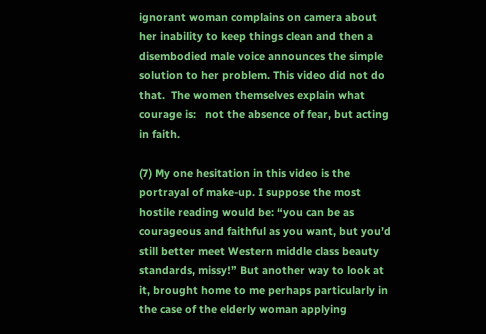ignorant woman complains on camera about her inability to keep things clean and then a disembodied male voice announces the simple solution to her problem. This video did not do that.  The women themselves explain what courage is:   not the absence of fear, but acting in faith.

(7) My one hesitation in this video is the portrayal of make-up. I suppose the most hostile reading would be: “you can be as courageous and faithful as you want, but you’d still better meet Western middle class beauty standards, missy!” But another way to look at it, brought home to me perhaps particularly in the case of the elderly woman applying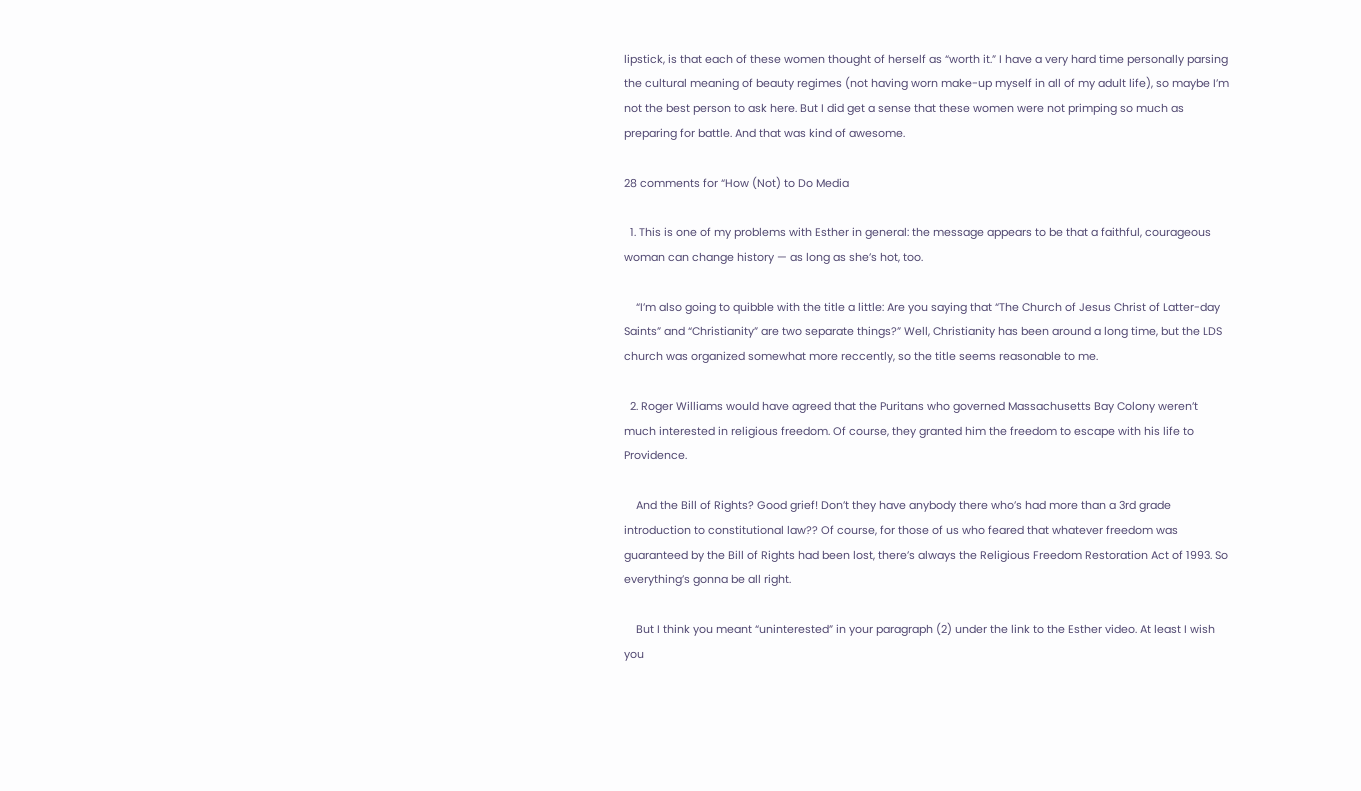lipstick, is that each of these women thought of herself as “worth it.” I have a very hard time personally parsing the cultural meaning of beauty regimes (not having worn make-up myself in all of my adult life), so maybe I’m not the best person to ask here. But I did get a sense that these women were not primping so much as preparing for battle. And that was kind of awesome.

28 comments for “How (Not) to Do Media

  1. This is one of my problems with Esther in general: the message appears to be that a faithful, courageous woman can change history — as long as she’s hot, too.

    “I’m also going to quibble with the title a little: Are you saying that “The Church of Jesus Christ of Latter-day Saints” and “Christianity” are two separate things?” Well, Christianity has been around a long time, but the LDS church was organized somewhat more reccently, so the title seems reasonable to me.

  2. Roger Williams would have agreed that the Puritans who governed Massachusetts Bay Colony weren’t much interested in religious freedom. Of course, they granted him the freedom to escape with his life to Providence.

    And the Bill of Rights? Good grief! Don’t they have anybody there who’s had more than a 3rd grade introduction to constitutional law?? Of course, for those of us who feared that whatever freedom was guaranteed by the Bill of Rights had been lost, there’s always the Religious Freedom Restoration Act of 1993. So everything’s gonna be all right.

    But I think you meant “uninterested” in your paragraph (2) under the link to the Esther video. At least I wish you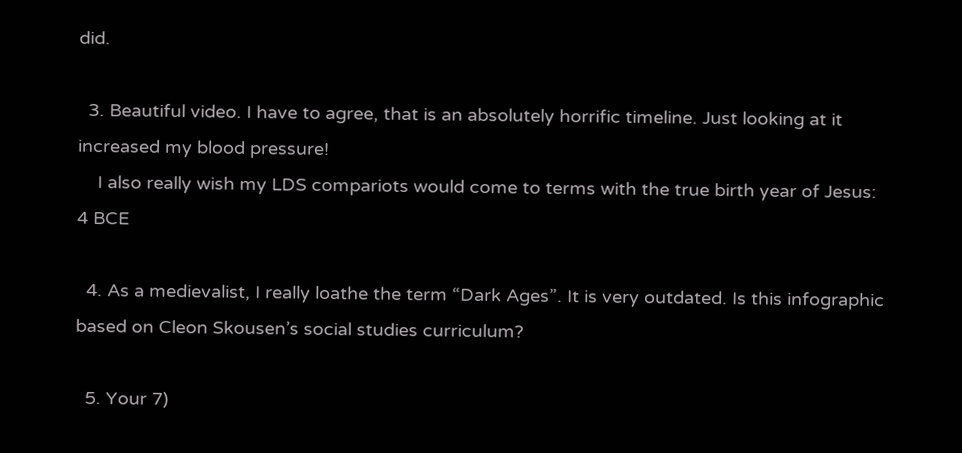did.

  3. Beautiful video. I have to agree, that is an absolutely horrific timeline. Just looking at it increased my blood pressure!
    I also really wish my LDS compariots would come to terms with the true birth year of Jesus: 4 BCE

  4. As a medievalist, I really loathe the term “Dark Ages”. It is very outdated. Is this infographic based on Cleon Skousen’s social studies curriculum?

  5. Your 7)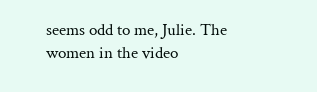seems odd to me, Julie. The women in the video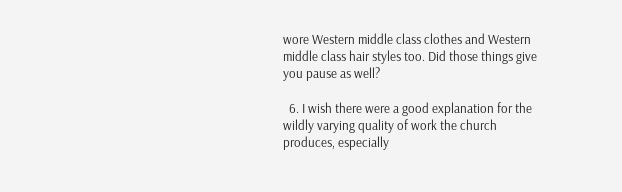wore Western middle class clothes and Western middle class hair styles too. Did those things give you pause as well?

  6. I wish there were a good explanation for the wildly varying quality of work the church produces, especially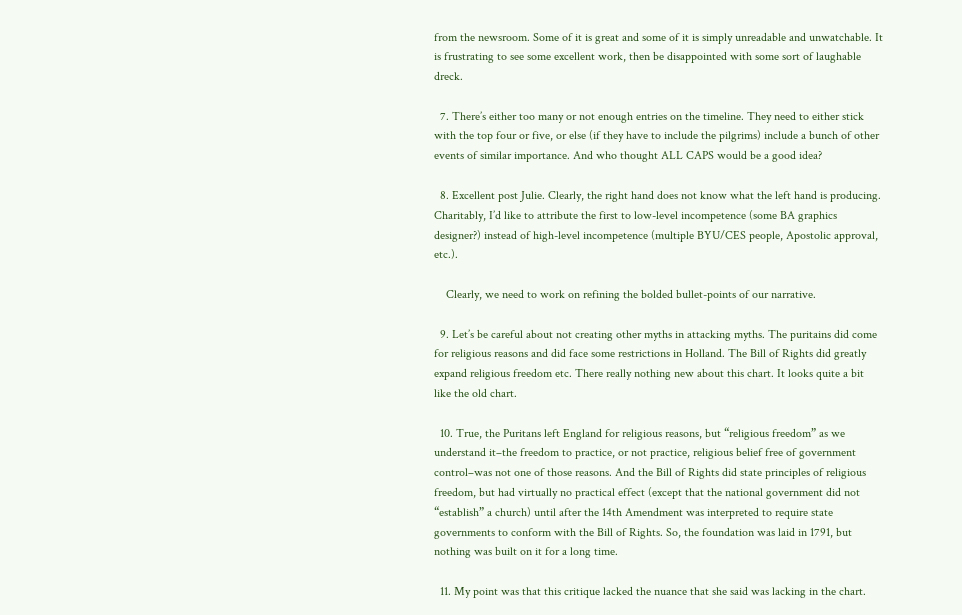from the newsroom. Some of it is great and some of it is simply unreadable and unwatchable. It is frustrating to see some excellent work, then be disappointed with some sort of laughable dreck.

  7. There’s either too many or not enough entries on the timeline. They need to either stick with the top four or five, or else (if they have to include the pilgrims) include a bunch of other events of similar importance. And who thought ALL CAPS would be a good idea?

  8. Excellent post Julie. Clearly, the right hand does not know what the left hand is producing. Charitably, I’d like to attribute the first to low-level incompetence (some BA graphics designer?) instead of high-level incompetence (multiple BYU/CES people, Apostolic approval, etc.).

    Clearly, we need to work on refining the bolded bullet-points of our narrative.

  9. Let’s be careful about not creating other myths in attacking myths. The puritains did come for religious reasons and did face some restrictions in Holland. The Bill of Rights did greatly expand religious freedom etc. There really nothing new about this chart. It looks quite a bit like the old chart.

  10. True, the Puritans left England for religious reasons, but “religious freedom” as we understand it–the freedom to practice, or not practice, religious belief free of government control–was not one of those reasons. And the Bill of Rights did state principles of religious freedom, but had virtually no practical effect (except that the national government did not “establish” a church) until after the 14th Amendment was interpreted to require state governments to conform with the Bill of Rights. So, the foundation was laid in 1791, but nothing was built on it for a long time.

  11. My point was that this critique lacked the nuance that she said was lacking in the chart.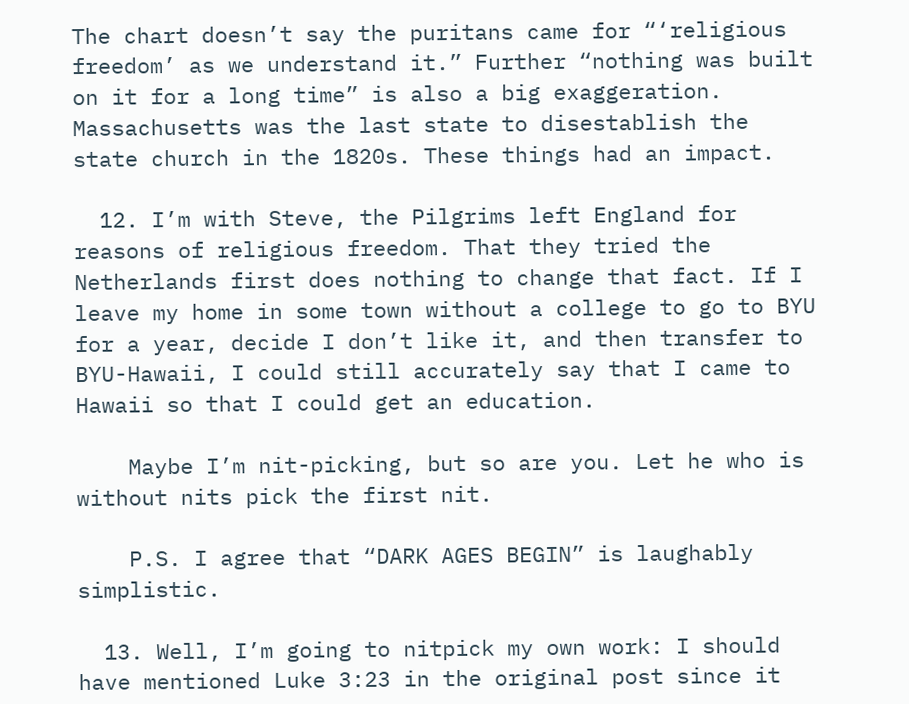The chart doesn’t say the puritans came for “‘religious freedom’ as we understand it.” Further “nothing was built on it for a long time” is also a big exaggeration. Massachusetts was the last state to disestablish the state church in the 1820s. These things had an impact.

  12. I’m with Steve, the Pilgrims left England for reasons of religious freedom. That they tried the Netherlands first does nothing to change that fact. If I leave my home in some town without a college to go to BYU for a year, decide I don’t like it, and then transfer to BYU-Hawaii, I could still accurately say that I came to Hawaii so that I could get an education.

    Maybe I’m nit-picking, but so are you. Let he who is without nits pick the first nit.

    P.S. I agree that “DARK AGES BEGIN” is laughably simplistic.

  13. Well, I’m going to nitpick my own work: I should have mentioned Luke 3:23 in the original post since it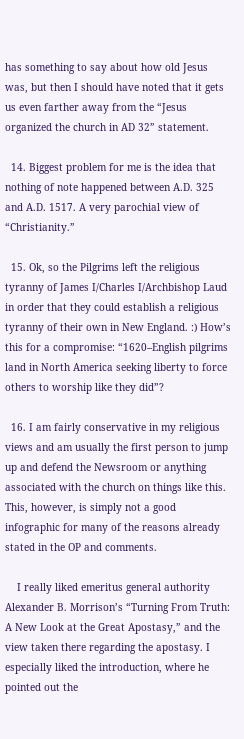has something to say about how old Jesus was, but then I should have noted that it gets us even farther away from the “Jesus organized the church in AD 32” statement.

  14. Biggest problem for me is the idea that nothing of note happened between A.D. 325 and A.D. 1517. A very parochial view of “Christianity.”

  15. Ok, so the Pilgrims left the religious tyranny of James I/Charles I/Archbishop Laud in order that they could establish a religious tyranny of their own in New England. :) How’s this for a compromise: “1620–English pilgrims land in North America seeking liberty to force others to worship like they did”?

  16. I am fairly conservative in my religious views and am usually the first person to jump up and defend the Newsroom or anything associated with the church on things like this. This, however, is simply not a good infographic for many of the reasons already stated in the OP and comments.

    I really liked emeritus general authority Alexander B. Morrison’s “Turning From Truth: A New Look at the Great Apostasy,” and the view taken there regarding the apostasy. I especially liked the introduction, where he pointed out the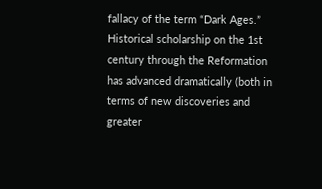fallacy of the term “Dark Ages.” Historical scholarship on the 1st century through the Reformation has advanced dramatically (both in terms of new discoveries and greater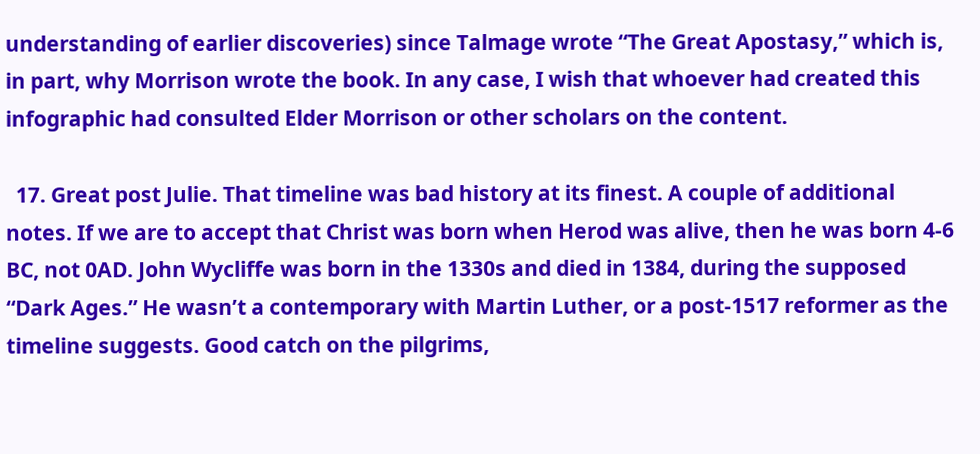understanding of earlier discoveries) since Talmage wrote “The Great Apostasy,” which is, in part, why Morrison wrote the book. In any case, I wish that whoever had created this infographic had consulted Elder Morrison or other scholars on the content.

  17. Great post Julie. That timeline was bad history at its finest. A couple of additional notes. If we are to accept that Christ was born when Herod was alive, then he was born 4-6 BC, not 0AD. John Wycliffe was born in the 1330s and died in 1384, during the supposed “Dark Ages.” He wasn’t a contemporary with Martin Luther, or a post-1517 reformer as the timeline suggests. Good catch on the pilgrims,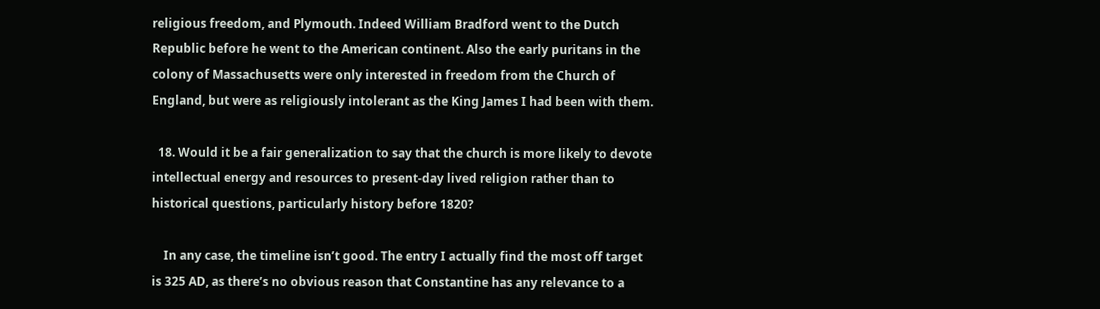religious freedom, and Plymouth. Indeed William Bradford went to the Dutch Republic before he went to the American continent. Also the early puritans in the colony of Massachusetts were only interested in freedom from the Church of England, but were as religiously intolerant as the King James I had been with them.

  18. Would it be a fair generalization to say that the church is more likely to devote intellectual energy and resources to present-day lived religion rather than to historical questions, particularly history before 1820?

    In any case, the timeline isn’t good. The entry I actually find the most off target is 325 AD, as there’s no obvious reason that Constantine has any relevance to a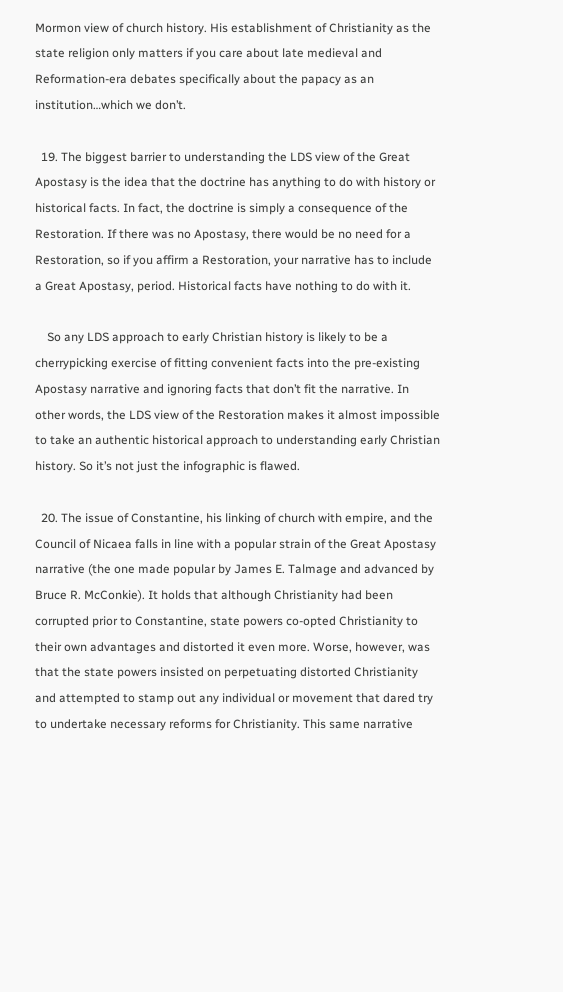Mormon view of church history. His establishment of Christianity as the state religion only matters if you care about late medieval and Reformation-era debates specifically about the papacy as an institution…which we don’t.

  19. The biggest barrier to understanding the LDS view of the Great Apostasy is the idea that the doctrine has anything to do with history or historical facts. In fact, the doctrine is simply a consequence of the Restoration. If there was no Apostasy, there would be no need for a Restoration, so if you affirm a Restoration, your narrative has to include a Great Apostasy, period. Historical facts have nothing to do with it.

    So any LDS approach to early Christian history is likely to be a cherrypicking exercise of fitting convenient facts into the pre-existing Apostasy narrative and ignoring facts that don’t fit the narrative. In other words, the LDS view of the Restoration makes it almost impossible to take an authentic historical approach to understanding early Christian history. So it’s not just the infographic is flawed.

  20. The issue of Constantine, his linking of church with empire, and the Council of Nicaea falls in line with a popular strain of the Great Apostasy narrative (the one made popular by James E. Talmage and advanced by Bruce R. McConkie). It holds that although Christianity had been corrupted prior to Constantine, state powers co-opted Christianity to their own advantages and distorted it even more. Worse, however, was that the state powers insisted on perpetuating distorted Christianity and attempted to stamp out any individual or movement that dared try to undertake necessary reforms for Christianity. This same narrative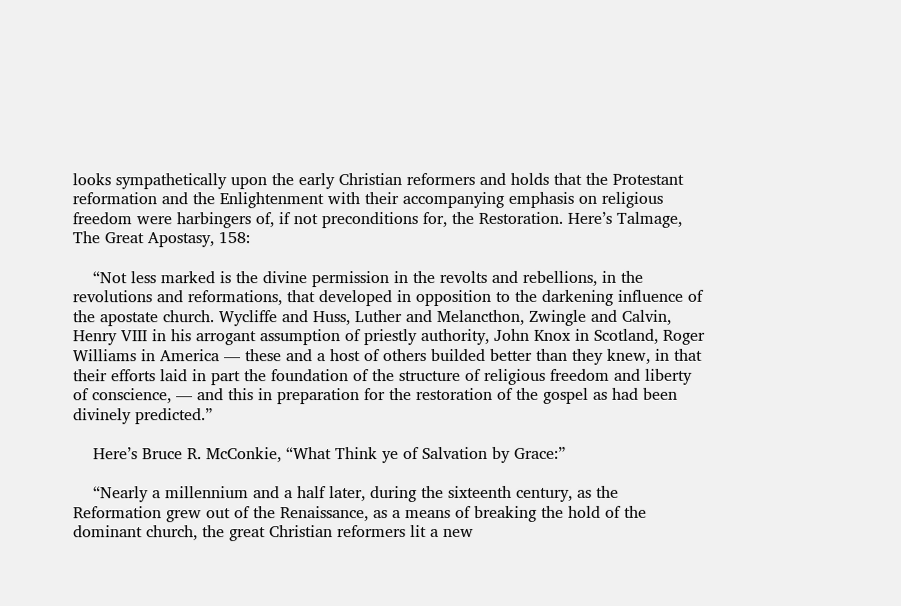looks sympathetically upon the early Christian reformers and holds that the Protestant reformation and the Enlightenment with their accompanying emphasis on religious freedom were harbingers of, if not preconditions for, the Restoration. Here’s Talmage, The Great Apostasy, 158:

    “Not less marked is the divine permission in the revolts and rebellions, in the revolutions and reformations, that developed in opposition to the darkening influence of the apostate church. Wycliffe and Huss, Luther and Melancthon, Zwingle and Calvin, Henry VIII in his arrogant assumption of priestly authority, John Knox in Scotland, Roger Williams in America — these and a host of others builded better than they knew, in that their efforts laid in part the foundation of the structure of religious freedom and liberty of conscience, — and this in preparation for the restoration of the gospel as had been divinely predicted.”

    Here’s Bruce R. McConkie, “What Think ye of Salvation by Grace:”

    “Nearly a millennium and a half later, during the sixteenth century, as the Reformation grew out of the Renaissance, as a means of breaking the hold of the dominant church, the great Christian reformers lit a new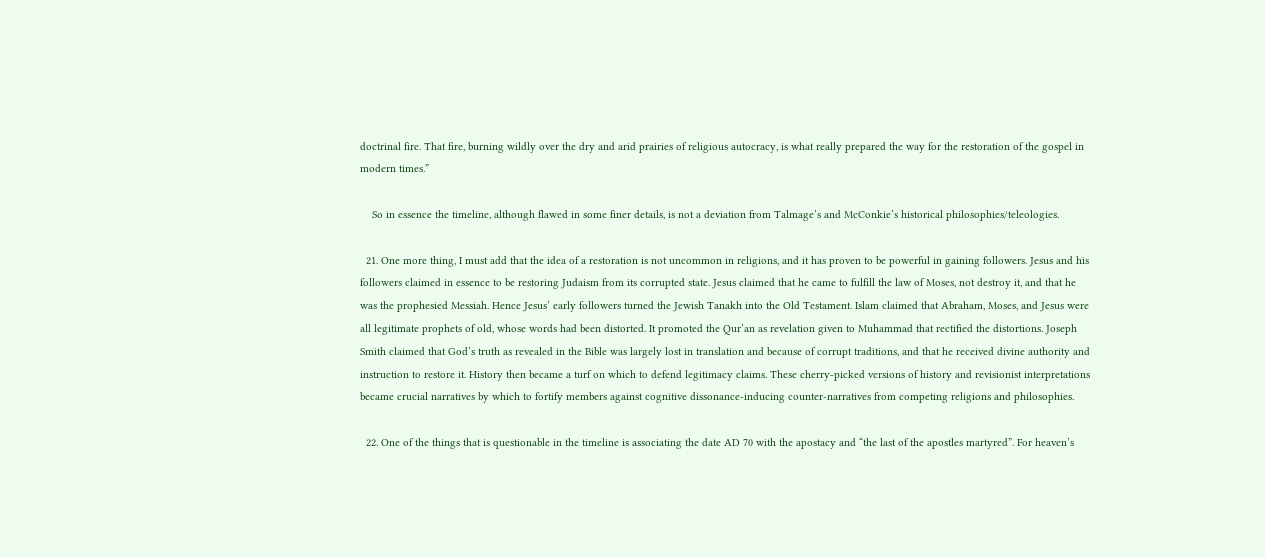doctrinal fire. That fire, burning wildly over the dry and arid prairies of religious autocracy, is what really prepared the way for the restoration of the gospel in modern times.”

    So in essence the timeline, although flawed in some finer details, is not a deviation from Talmage’s and McConkie’s historical philosophies/teleologies.

  21. One more thing, I must add that the idea of a restoration is not uncommon in religions, and it has proven to be powerful in gaining followers. Jesus and his followers claimed in essence to be restoring Judaism from its corrupted state. Jesus claimed that he came to fulfill the law of Moses, not destroy it, and that he was the prophesied Messiah. Hence Jesus’ early followers turned the Jewish Tanakh into the Old Testament. Islam claimed that Abraham, Moses, and Jesus were all legitimate prophets of old, whose words had been distorted. It promoted the Qur’an as revelation given to Muhammad that rectified the distortions. Joseph Smith claimed that God’s truth as revealed in the Bible was largely lost in translation and because of corrupt traditions, and that he received divine authority and instruction to restore it. History then became a turf on which to defend legitimacy claims. These cherry-picked versions of history and revisionist interpretations became crucial narratives by which to fortify members against cognitive dissonance-inducing counter-narratives from competing religions and philosophies.

  22. One of the things that is questionable in the timeline is associating the date AD 70 with the apostacy and “the last of the apostles martyred”. For heaven’s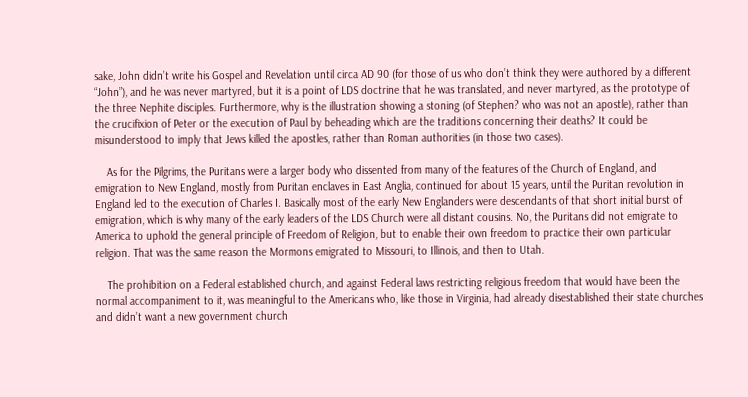sake, John didn’t write his Gospel and Revelation until circa AD 90 (for those of us who don’t think they were authored by a different “John”), and he was never martyred, but it is a point of LDS doctrine that he was translated, and never martyred, as the prototype of the three Nephite disciples. Furthermore, why is the illustration showing a stoning (of Stephen? who was not an apostle), rather than the crucifixion of Peter or the execution of Paul by beheading which are the traditions concerning their deaths? It could be misunderstood to imply that Jews killed the apostles, rather than Roman authorities (in those two cases).

    As for the Pilgrims, the Puritans were a larger body who dissented from many of the features of the Church of England, and emigration to New England, mostly from Puritan enclaves in East Anglia, continued for about 15 years, until the Puritan revolution in England led to the execution of Charles I. Basically most of the early New Englanders were descendants of that short initial burst of emigration, which is why many of the early leaders of the LDS Church were all distant cousins. No, the Puritans did not emigrate to America to uphold the general principle of Freedom of Religion, but to enable their own freedom to practice their own particular religion. That was the same reason the Mormons emigrated to Missouri, to Illinois, and then to Utah.

    The prohibition on a Federal established church, and against Federal laws restricting religious freedom that would have been the normal accompaniment to it, was meaningful to the Americans who, like those in Virginia, had already disestablished their state churches and didn’t want a new government church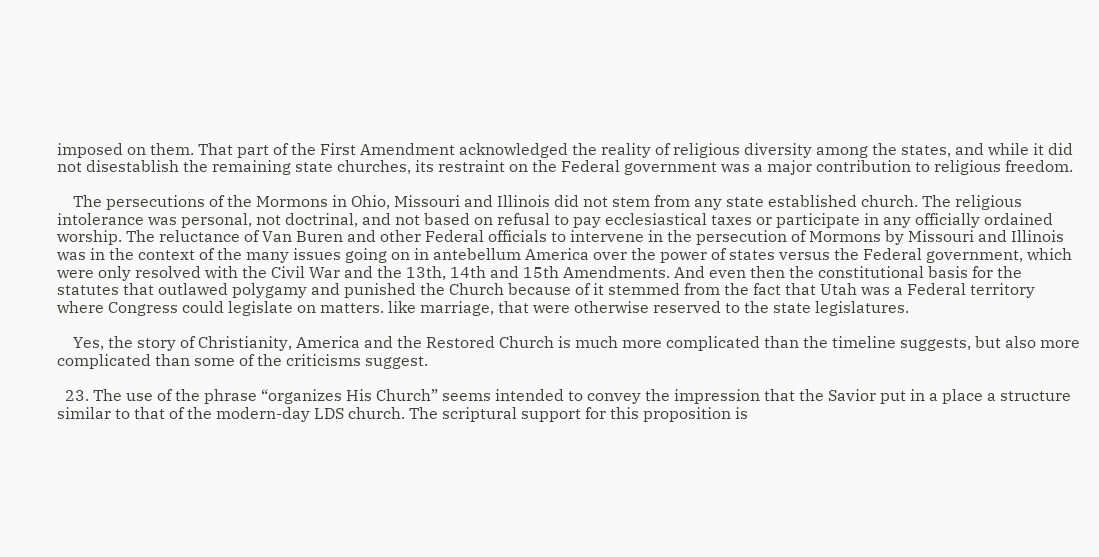imposed on them. That part of the First Amendment acknowledged the reality of religious diversity among the states, and while it did not disestablish the remaining state churches, its restraint on the Federal government was a major contribution to religious freedom.

    The persecutions of the Mormons in Ohio, Missouri and Illinois did not stem from any state established church. The religious intolerance was personal, not doctrinal, and not based on refusal to pay ecclesiastical taxes or participate in any officially ordained worship. The reluctance of Van Buren and other Federal officials to intervene in the persecution of Mormons by Missouri and Illinois was in the context of the many issues going on in antebellum America over the power of states versus the Federal government, which were only resolved with the Civil War and the 13th, 14th and 15th Amendments. And even then the constitutional basis for the statutes that outlawed polygamy and punished the Church because of it stemmed from the fact that Utah was a Federal territory where Congress could legislate on matters. like marriage, that were otherwise reserved to the state legislatures.

    Yes, the story of Christianity, America and the Restored Church is much more complicated than the timeline suggests, but also more complicated than some of the criticisms suggest.

  23. The use of the phrase “organizes His Church” seems intended to convey the impression that the Savior put in a place a structure similar to that of the modern-day LDS church. The scriptural support for this proposition is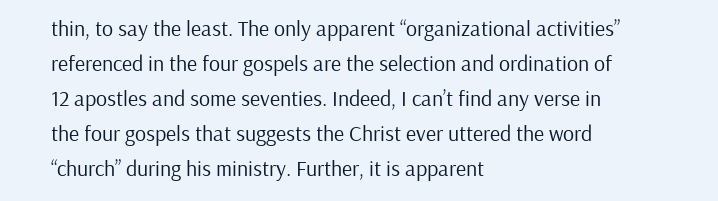thin, to say the least. The only apparent “organizational activities” referenced in the four gospels are the selection and ordination of 12 apostles and some seventies. Indeed, I can’t find any verse in the four gospels that suggests the Christ ever uttered the word “church” during his ministry. Further, it is apparent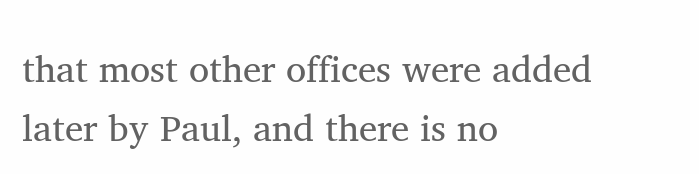that most other offices were added later by Paul, and there is no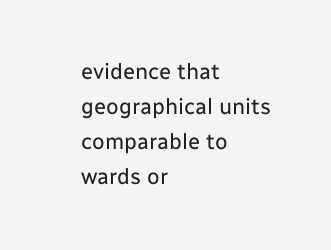evidence that geographical units comparable to wards or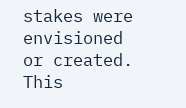stakes were envisioned or created. This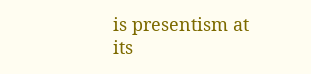is presentism at its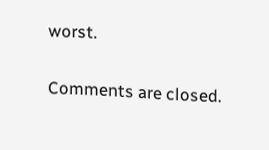worst.

Comments are closed.